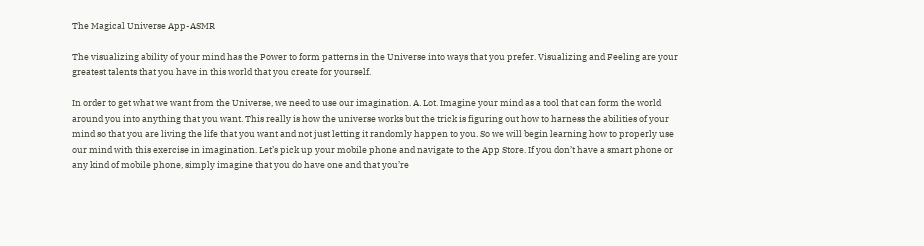The Magical Universe App-ASMR

The visualizing ability of your mind has the Power to form patterns in the Universe into ways that you prefer. Visualizing and Feeling are your greatest talents that you have in this world that you create for yourself.

In order to get what we want from the Universe, we need to use our imagination. A. Lot. Imagine your mind as a tool that can form the world around you into anything that you want. This really is how the universe works but the trick is figuring out how to harness the abilities of your mind so that you are living the life that you want and not just letting it randomly happen to you. So we will begin learning how to properly use our mind with this exercise in imagination. Let’s pick up your mobile phone and navigate to the App Store. If you don’t have a smart phone or any kind of mobile phone, simply imagine that you do have one and that you’re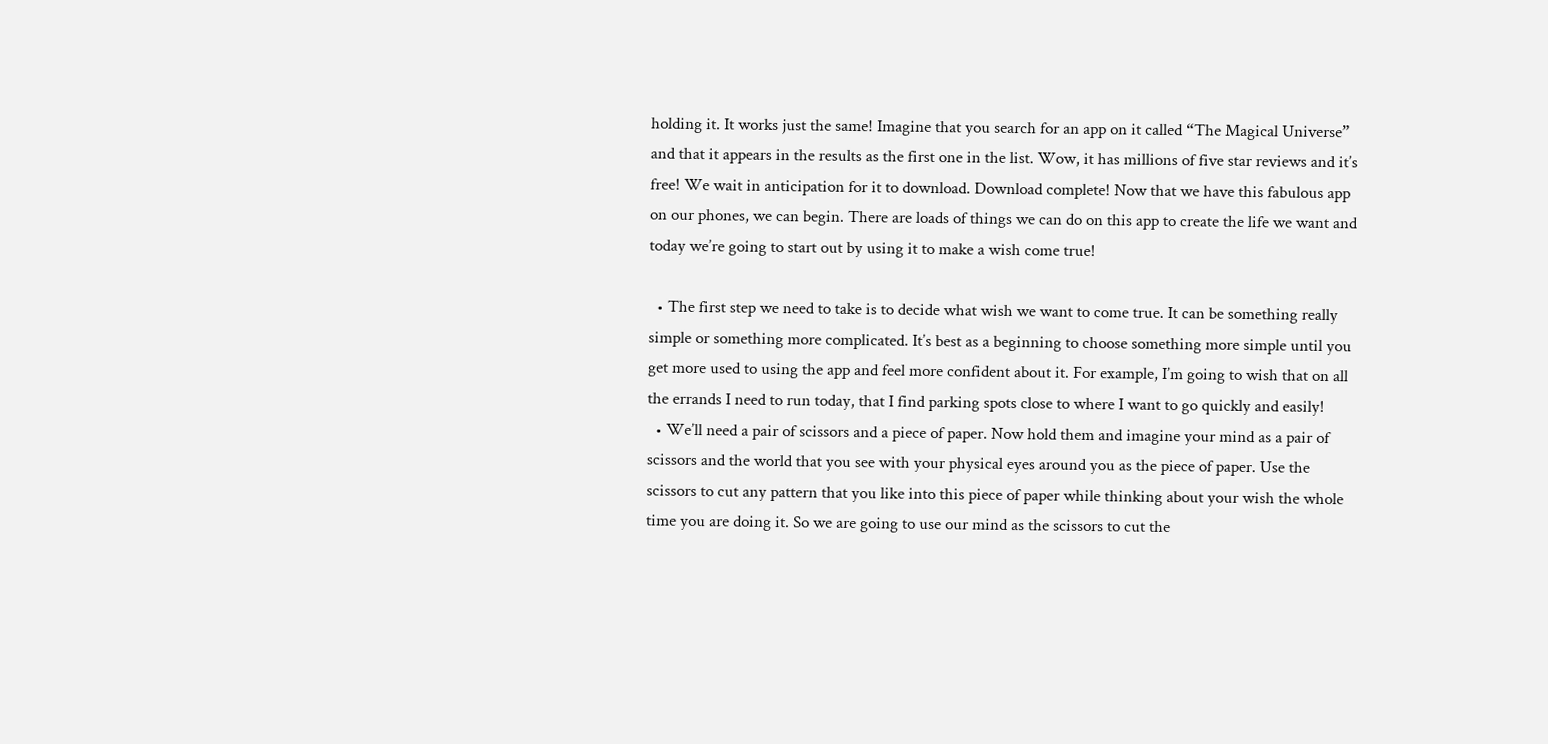holding it. It works just the same! Imagine that you search for an app on it called “The Magical Universe” and that it appears in the results as the first one in the list. Wow, it has millions of five star reviews and it’s free! We wait in anticipation for it to download. Download complete! Now that we have this fabulous app on our phones, we can begin. There are loads of things we can do on this app to create the life we want and today we’re going to start out by using it to make a wish come true!

  • The first step we need to take is to decide what wish we want to come true. It can be something really simple or something more complicated. It’s best as a beginning to choose something more simple until you get more used to using the app and feel more confident about it. For example, I’m going to wish that on all the errands I need to run today, that I find parking spots close to where I want to go quickly and easily!
  • We’ll need a pair of scissors and a piece of paper. Now hold them and imagine your mind as a pair of scissors and the world that you see with your physical eyes around you as the piece of paper. Use the scissors to cut any pattern that you like into this piece of paper while thinking about your wish the whole time you are doing it. So we are going to use our mind as the scissors to cut the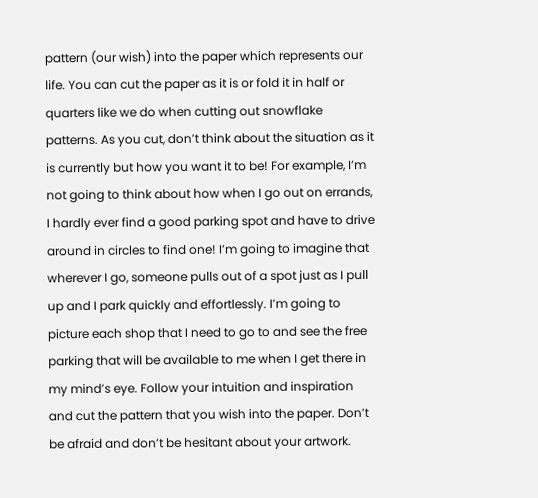pattern (our wish) into the paper which represents our life. You can cut the paper as it is or fold it in half or quarters like we do when cutting out snowflake patterns. As you cut, don’t think about the situation as it is currently but how you want it to be! For example, I’m not going to think about how when I go out on errands, I hardly ever find a good parking spot and have to drive around in circles to find one! I’m going to imagine that wherever I go, someone pulls out of a spot just as I pull up and I park quickly and effortlessly. I’m going to picture each shop that I need to go to and see the free parking that will be available to me when I get there in my mind’s eye. Follow your intuition and inspiration and cut the pattern that you wish into the paper. Don’t be afraid and don’t be hesitant about your artwork.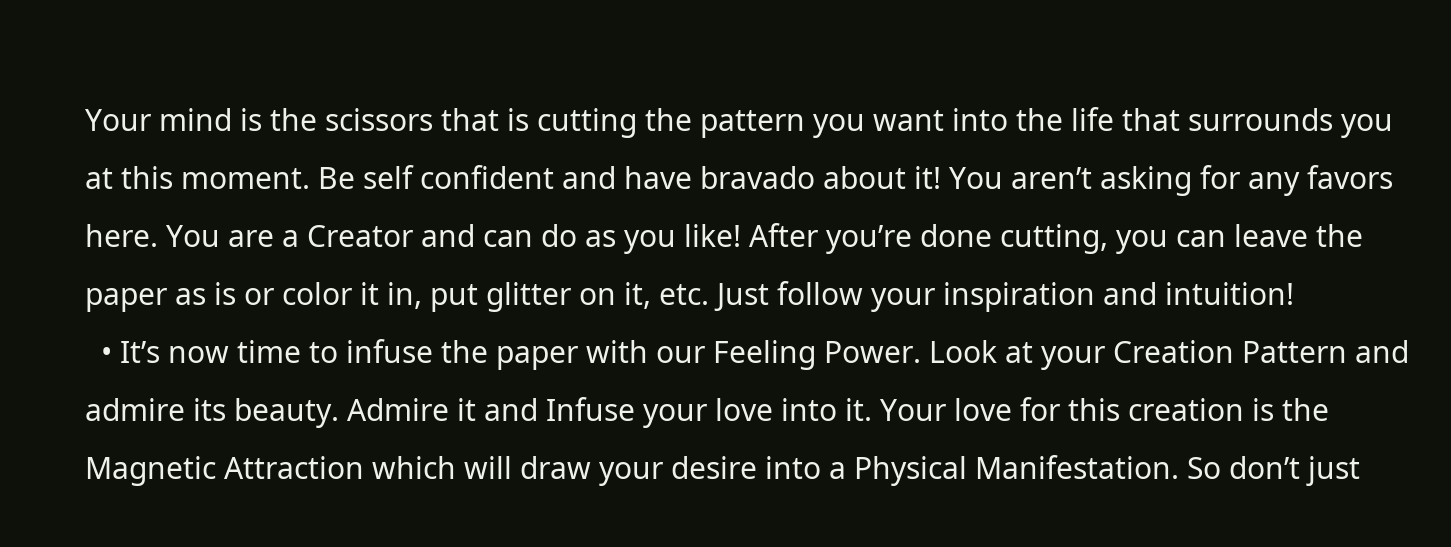Your mind is the scissors that is cutting the pattern you want into the life that surrounds you at this moment. Be self confident and have bravado about it! You aren’t asking for any favors here. You are a Creator and can do as you like! After you’re done cutting, you can leave the paper as is or color it in, put glitter on it, etc. Just follow your inspiration and intuition!
  • It’s now time to infuse the paper with our Feeling Power. Look at your Creation Pattern and admire its beauty. Admire it and Infuse your love into it. Your love for this creation is the Magnetic Attraction which will draw your desire into a Physical Manifestation. So don’t just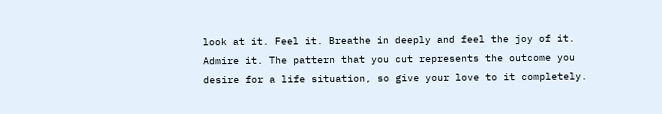look at it. Feel it. Breathe in deeply and feel the joy of it. Admire it. The pattern that you cut represents the outcome you desire for a life situation, so give your love to it completely.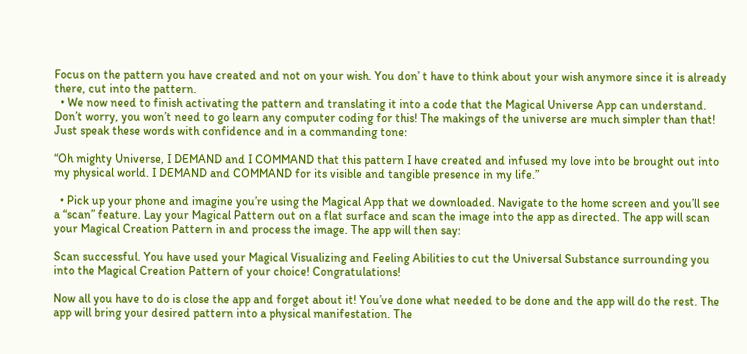Focus on the pattern you have created and not on your wish. You don’ t have to think about your wish anymore since it is already there, cut into the pattern.
  • We now need to finish activating the pattern and translating it into a code that the Magical Universe App can understand. Don’t worry, you won’t need to go learn any computer coding for this! The makings of the universe are much simpler than that! Just speak these words with confidence and in a commanding tone:

“Oh mighty Universe, I DEMAND and I COMMAND that this pattern I have created and infused my love into be brought out into my physical world. I DEMAND and COMMAND for its visible and tangible presence in my life.”

  • Pick up your phone and imagine you’re using the Magical App that we downloaded. Navigate to the home screen and you’ll see a “scan” feature. Lay your Magical Pattern out on a flat surface and scan the image into the app as directed. The app will scan your Magical Creation Pattern in and process the image. The app will then say:

Scan successful. You have used your Magical Visualizing and Feeling Abilities to cut the Universal Substance surrounding you into the Magical Creation Pattern of your choice! Congratulations!

Now all you have to do is close the app and forget about it! You’ve done what needed to be done and the app will do the rest. The app will bring your desired pattern into a physical manifestation. The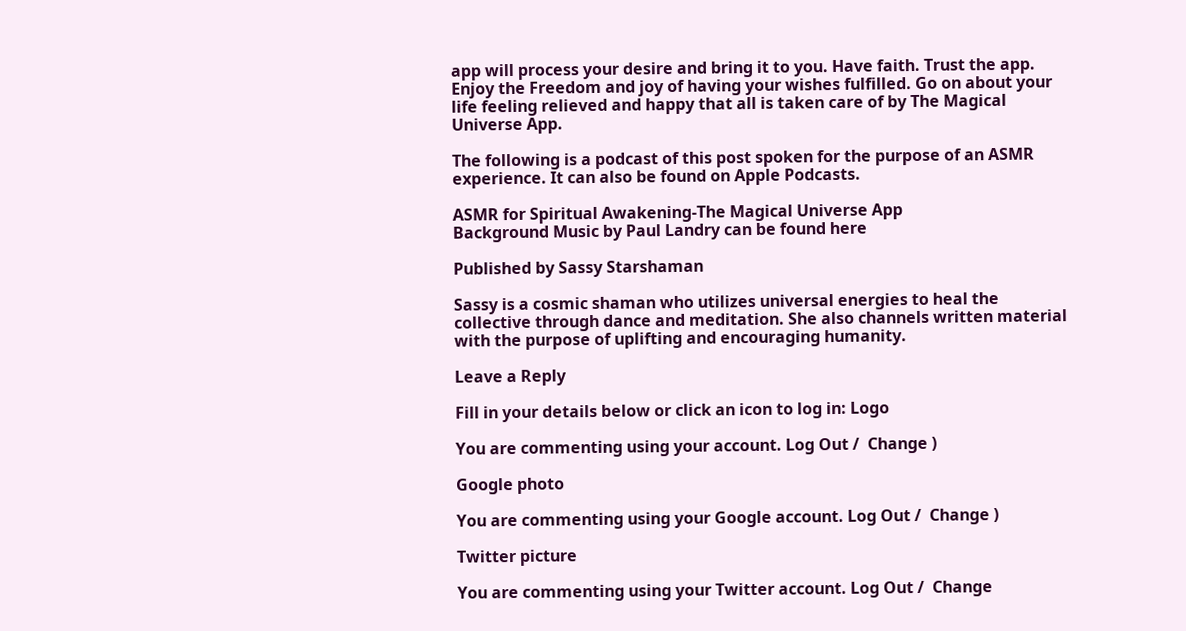app will process your desire and bring it to you. Have faith. Trust the app. Enjoy the Freedom and joy of having your wishes fulfilled. Go on about your life feeling relieved and happy that all is taken care of by The Magical Universe App.

The following is a podcast of this post spoken for the purpose of an ASMR experience. It can also be found on Apple Podcasts.

ASMR for Spiritual Awakening-The Magical Universe App
Background Music by Paul Landry can be found here

Published by Sassy Starshaman

Sassy is a cosmic shaman who utilizes universal energies to heal the collective through dance and meditation. She also channels written material with the purpose of uplifting and encouraging humanity.

Leave a Reply

Fill in your details below or click an icon to log in: Logo

You are commenting using your account. Log Out /  Change )

Google photo

You are commenting using your Google account. Log Out /  Change )

Twitter picture

You are commenting using your Twitter account. Log Out /  Change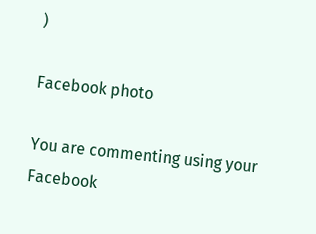)

Facebook photo

You are commenting using your Facebook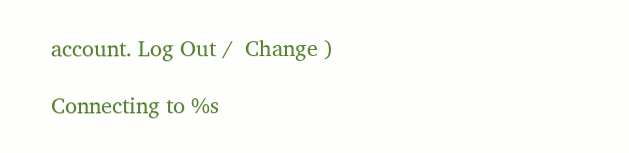account. Log Out /  Change )

Connecting to %s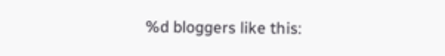%d bloggers like this: